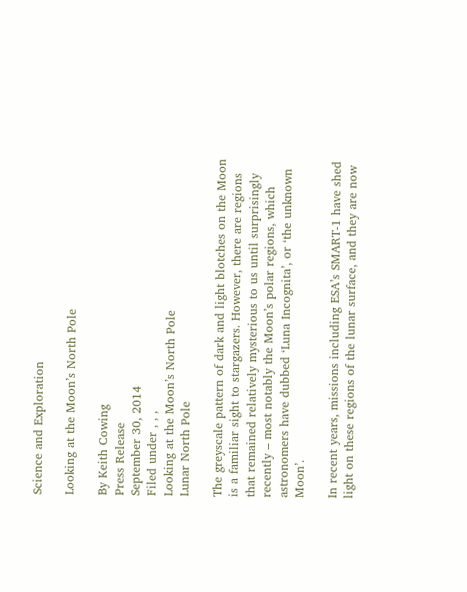Science and Exploration

Looking at the Moon’s North Pole

By Keith Cowing
Press Release
September 30, 2014
Filed under , , ,
Looking at the Moon’s North Pole
Lunar North Pole

The greyscale pattern of dark and light blotches on the Moon is a familiar sight to stargazers. However, there are regions that remained relatively mysterious to us until surprisingly recently – most notably the Moon’s polar regions, which astronomers have dubbed ‘Luna Incognita’, or ‘the unknown Moon’.

In recent years, missions including ESA’s SMART-1 have shed light on these regions of the lunar surface, and they are now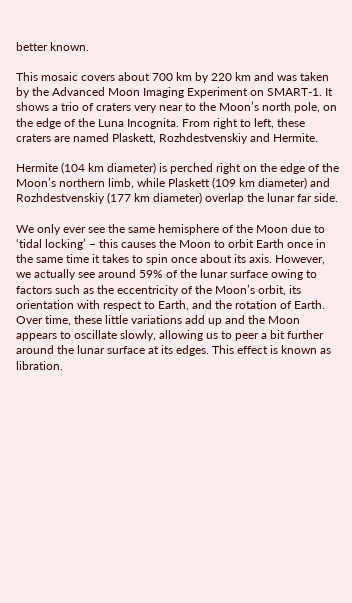better known.

This mosaic covers about 700 km by 220 km and was taken by the Advanced Moon Imaging Experiment on SMART-1. It shows a trio of craters very near to the Moon’s north pole, on the edge of the Luna Incognita. From right to left, these craters are named Plaskett, Rozhdestvenskiy and Hermite.

Hermite (104 km diameter) is perched right on the edge of the Moon’s northern limb, while Plaskett (109 km diameter) and Rozhdestvenskiy (177 km diameter) overlap the lunar far side.

We only ever see the same hemisphere of the Moon due to ‘tidal locking’ – this causes the Moon to orbit Earth once in the same time it takes to spin once about its axis. However, we actually see around 59% of the lunar surface owing to factors such as the eccentricity of the Moon’s orbit, its orientation with respect to Earth, and the rotation of Earth. Over time, these little variations add up and the Moon appears to oscillate slowly, allowing us to peer a bit further around the lunar surface at its edges. This effect is known as libration.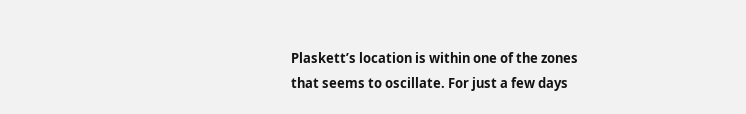Plaskett’s location is within one of the zones that seems to oscillate. For just a few days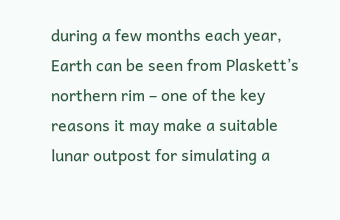during a few months each year, Earth can be seen from Plaskett’s northern rim – one of the key reasons it may make a suitable lunar outpost for simulating a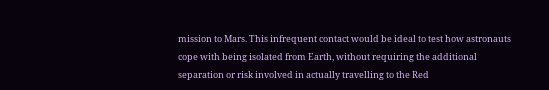mission to Mars. This infrequent contact would be ideal to test how astronauts cope with being isolated from Earth, without requiring the additional separation or risk involved in actually travelling to the Red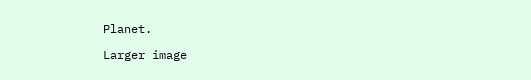Planet.

Larger image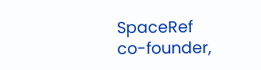SpaceRef co-founder,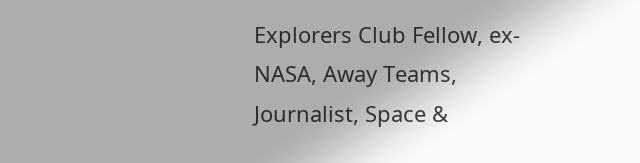Explorers Club Fellow, ex-NASA, Away Teams, Journalist, Space &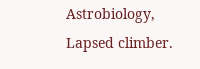Astrobiology, Lapsed climber.